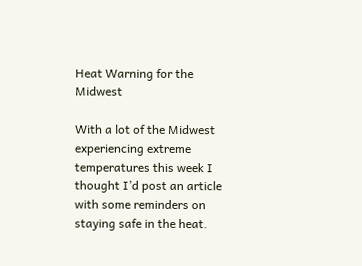Heat Warning for the Midwest

With a lot of the Midwest experiencing extreme temperatures this week I thought I’d post an article with some reminders on staying safe in the heat.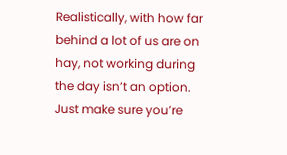Realistically, with how far behind a lot of us are on hay, not working during the day isn’t an option. Just make sure you’re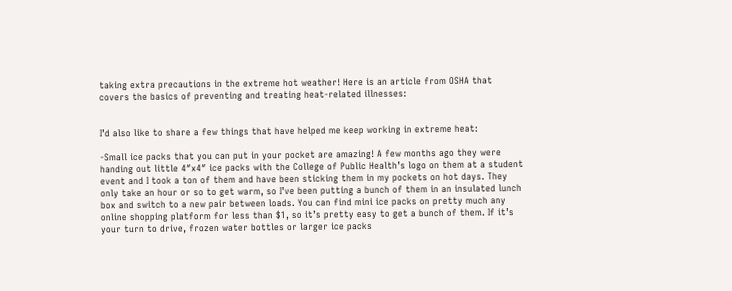taking extra precautions in the extreme hot weather! Here is an article from OSHA that covers the basics of preventing and treating heat-related illnesses:


I’d also like to share a few things that have helped me keep working in extreme heat:

-Small ice packs that you can put in your pocket are amazing! A few months ago they were handing out little 4″x4″ ice packs with the College of Public Health’s logo on them at a student event and I took a ton of them and have been sticking them in my pockets on hot days. They only take an hour or so to get warm, so I’ve been putting a bunch of them in an insulated lunch box and switch to a new pair between loads. You can find mini ice packs on pretty much any online shopping platform for less than $1, so it’s pretty easy to get a bunch of them. If it’s your turn to drive, frozen water bottles or larger ice packs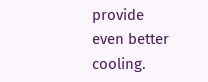provide even better cooling.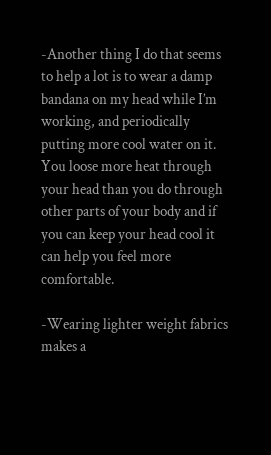-Another thing I do that seems to help a lot is to wear a damp bandana on my head while I’m working, and periodically putting more cool water on it. You loose more heat through your head than you do through other parts of your body and if you can keep your head cool it can help you feel more comfortable.

-Wearing lighter weight fabrics makes a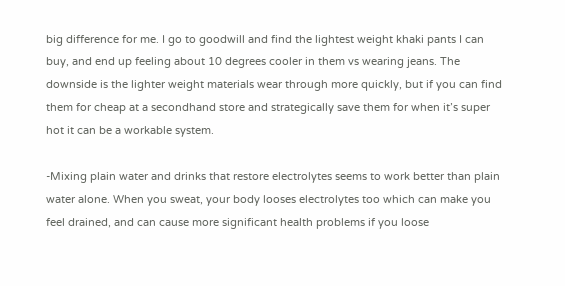big difference for me. I go to goodwill and find the lightest weight khaki pants I can buy, and end up feeling about 10 degrees cooler in them vs wearing jeans. The downside is the lighter weight materials wear through more quickly, but if you can find them for cheap at a secondhand store and strategically save them for when it’s super hot it can be a workable system.

-Mixing plain water and drinks that restore electrolytes seems to work better than plain water alone. When you sweat, your body looses electrolytes too which can make you feel drained, and can cause more significant health problems if you loose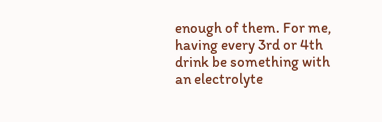enough of them. For me, having every 3rd or 4th drink be something with an electrolyte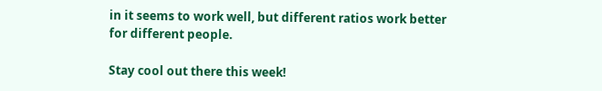in it seems to work well, but different ratios work better for different people.

Stay cool out there this week!